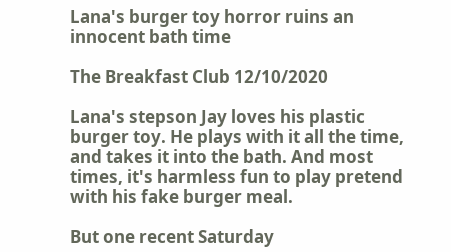Lana's burger toy horror ruins an innocent bath time

The Breakfast Club 12/10/2020

Lana's stepson Jay loves his plastic burger toy. He plays with it all the time, and takes it into the bath. And most times, it's harmless fun to play pretend with his fake burger meal.

But one recent Saturday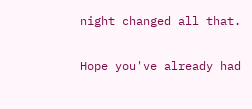night changed all that.

Hope you've already had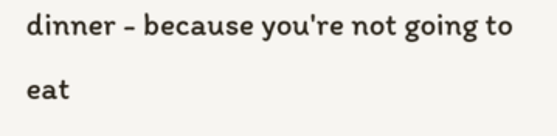dinner - because you're not going to eat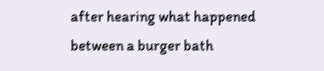after hearing what happened between a burger bath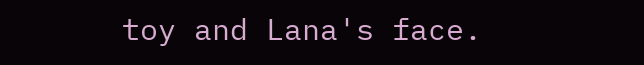toy and Lana's face.